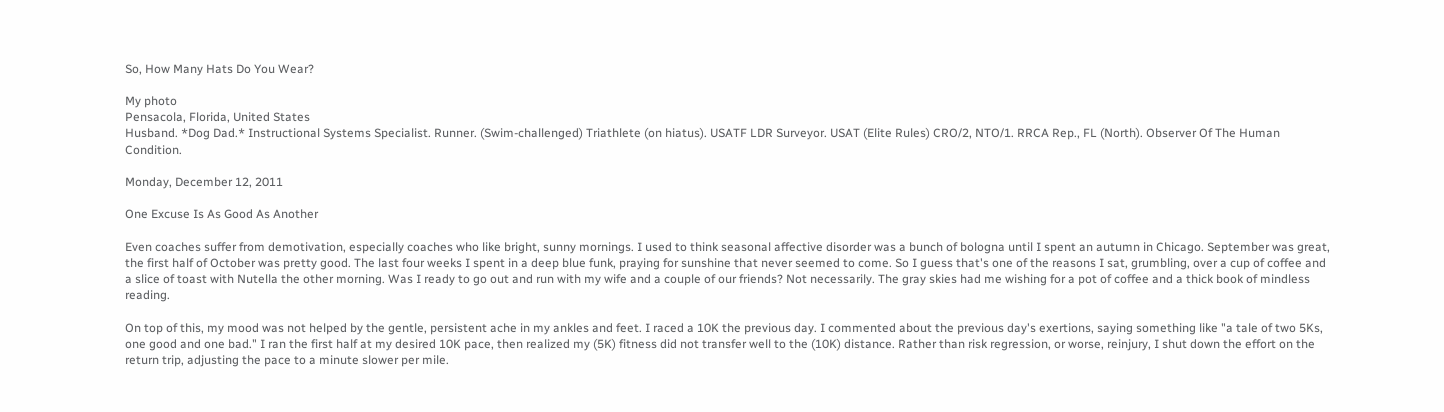So, How Many Hats Do You Wear?

My photo
Pensacola, Florida, United States
Husband. *Dog Dad.* Instructional Systems Specialist. Runner. (Swim-challenged) Triathlete (on hiatus). USATF LDR Surveyor. USAT (Elite Rules) CRO/2, NTO/1. RRCA Rep., FL (North). Observer Of The Human Condition.

Monday, December 12, 2011

One Excuse Is As Good As Another

Even coaches suffer from demotivation, especially coaches who like bright, sunny mornings. I used to think seasonal affective disorder was a bunch of bologna until I spent an autumn in Chicago. September was great, the first half of October was pretty good. The last four weeks I spent in a deep blue funk, praying for sunshine that never seemed to come. So I guess that's one of the reasons I sat, grumbling, over a cup of coffee and a slice of toast with Nutella the other morning. Was I ready to go out and run with my wife and a couple of our friends? Not necessarily. The gray skies had me wishing for a pot of coffee and a thick book of mindless reading.

On top of this, my mood was not helped by the gentle, persistent ache in my ankles and feet. I raced a 10K the previous day. I commented about the previous day's exertions, saying something like "a tale of two 5Ks, one good and one bad." I ran the first half at my desired 10K pace, then realized my (5K) fitness did not transfer well to the (10K) distance. Rather than risk regression, or worse, reinjury, I shut down the effort on the return trip, adjusting the pace to a minute slower per mile.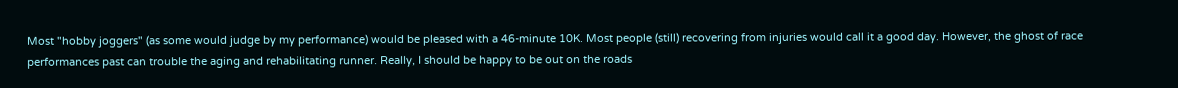Most "hobby joggers" (as some would judge by my performance) would be pleased with a 46-minute 10K. Most people (still) recovering from injuries would call it a good day. However, the ghost of race performances past can trouble the aging and rehabilitating runner. Really, I should be happy to be out on the roads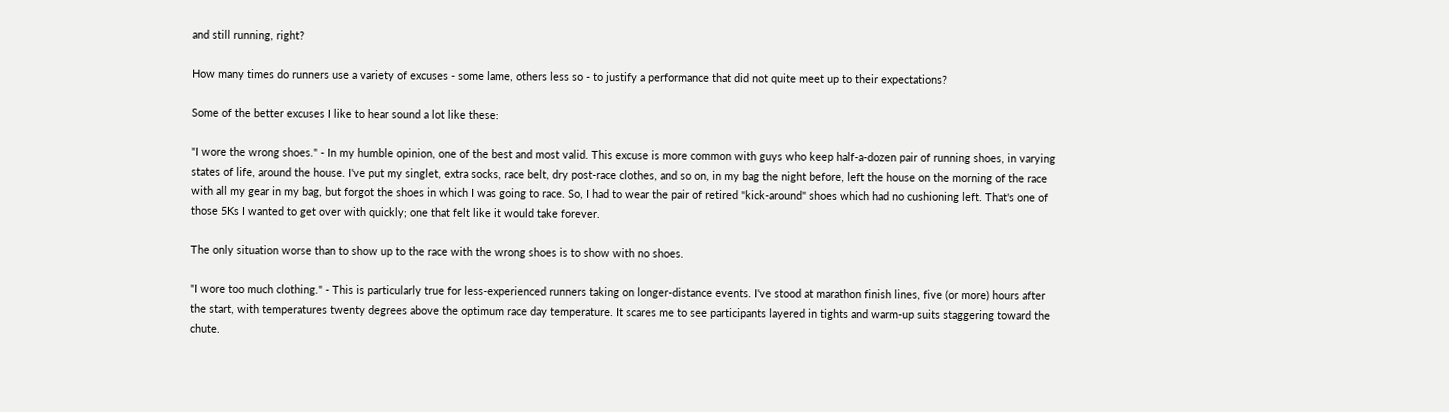and still running, right?

How many times do runners use a variety of excuses - some lame, others less so - to justify a performance that did not quite meet up to their expectations?

Some of the better excuses I like to hear sound a lot like these:

"I wore the wrong shoes." - In my humble opinion, one of the best and most valid. This excuse is more common with guys who keep half-a-dozen pair of running shoes, in varying states of life, around the house. I've put my singlet, extra socks, race belt, dry post-race clothes, and so on, in my bag the night before, left the house on the morning of the race with all my gear in my bag, but forgot the shoes in which I was going to race. So, I had to wear the pair of retired "kick-around" shoes which had no cushioning left. That's one of those 5Ks I wanted to get over with quickly; one that felt like it would take forever.

The only situation worse than to show up to the race with the wrong shoes is to show with no shoes.

"I wore too much clothing." - This is particularly true for less-experienced runners taking on longer-distance events. I've stood at marathon finish lines, five (or more) hours after the start, with temperatures twenty degrees above the optimum race day temperature. It scares me to see participants layered in tights and warm-up suits staggering toward the chute.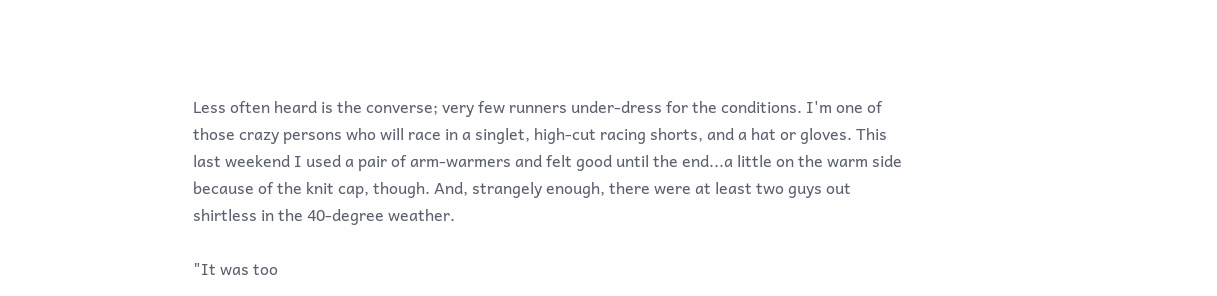Less often heard is the converse; very few runners under-dress for the conditions. I'm one of those crazy persons who will race in a singlet, high-cut racing shorts, and a hat or gloves. This last weekend I used a pair of arm-warmers and felt good until the end...a little on the warm side because of the knit cap, though. And, strangely enough, there were at least two guys out shirtless in the 40-degree weather.

"It was too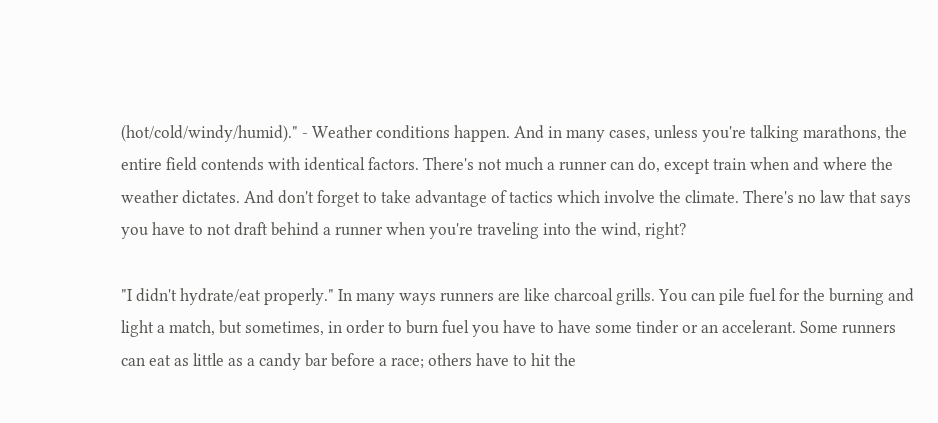(hot/cold/windy/humid)." - Weather conditions happen. And in many cases, unless you're talking marathons, the entire field contends with identical factors. There's not much a runner can do, except train when and where the weather dictates. And don't forget to take advantage of tactics which involve the climate. There's no law that says you have to not draft behind a runner when you're traveling into the wind, right?

"I didn't hydrate/eat properly." In many ways runners are like charcoal grills. You can pile fuel for the burning and light a match, but sometimes, in order to burn fuel you have to have some tinder or an accelerant. Some runners can eat as little as a candy bar before a race; others have to hit the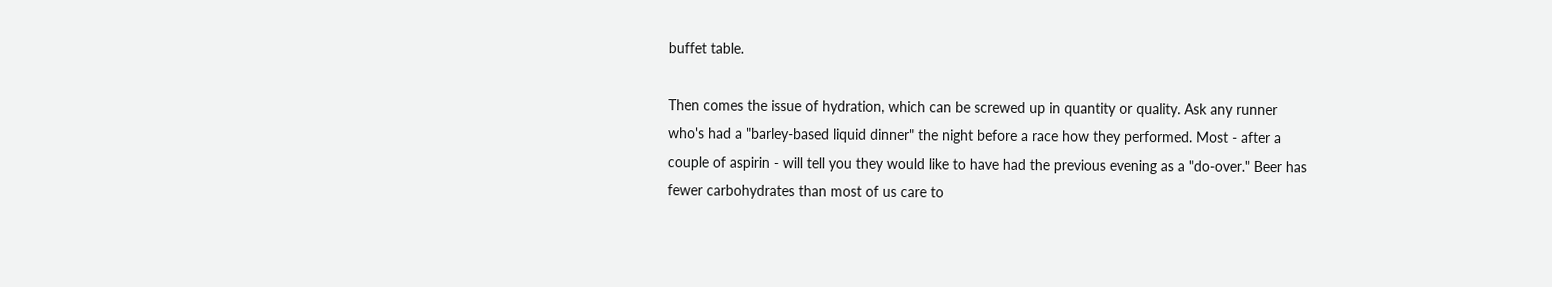buffet table.

Then comes the issue of hydration, which can be screwed up in quantity or quality. Ask any runner who's had a "barley-based liquid dinner" the night before a race how they performed. Most - after a couple of aspirin - will tell you they would like to have had the previous evening as a "do-over." Beer has fewer carbohydrates than most of us care to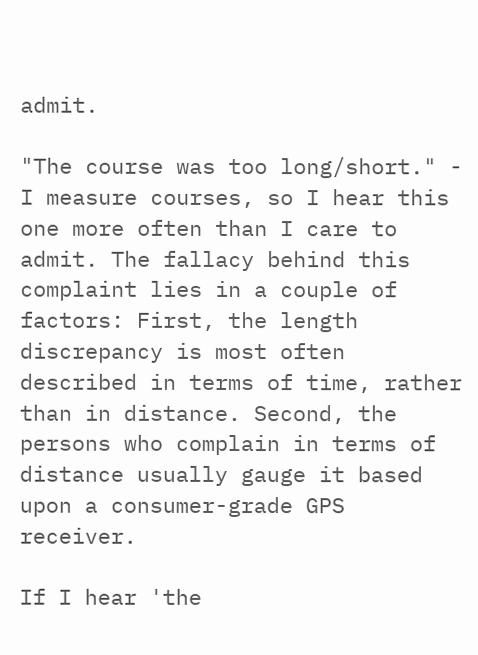admit.

"The course was too long/short." - I measure courses, so I hear this one more often than I care to admit. The fallacy behind this complaint lies in a couple of factors: First, the length discrepancy is most often described in terms of time, rather than in distance. Second, the persons who complain in terms of distance usually gauge it based upon a consumer-grade GPS receiver.

If I hear 'the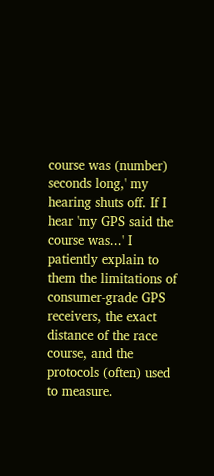course was (number) seconds long,' my hearing shuts off. If I hear 'my GPS said the course was...' I patiently explain to them the limitations of consumer-grade GPS receivers, the exact distance of the race course, and the protocols (often) used to measure.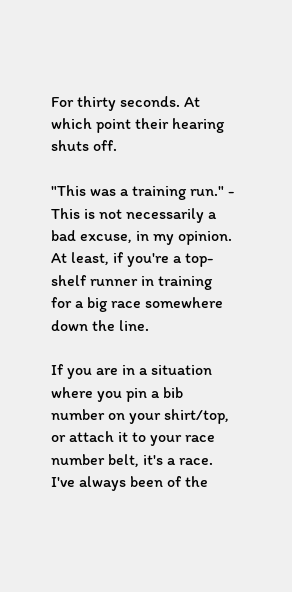For thirty seconds. At which point their hearing shuts off.

"This was a training run." - This is not necessarily a bad excuse, in my opinion. At least, if you're a top-shelf runner in training for a big race somewhere down the line.

If you are in a situation where you pin a bib number on your shirt/top, or attach it to your race number belt, it's a race. I've always been of the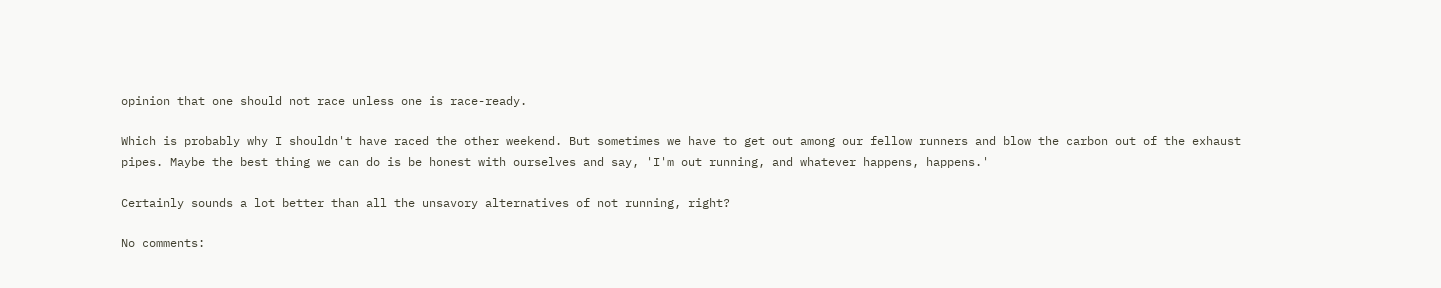opinion that one should not race unless one is race-ready.

Which is probably why I shouldn't have raced the other weekend. But sometimes we have to get out among our fellow runners and blow the carbon out of the exhaust pipes. Maybe the best thing we can do is be honest with ourselves and say, 'I'm out running, and whatever happens, happens.'

Certainly sounds a lot better than all the unsavory alternatives of not running, right?

No comments: